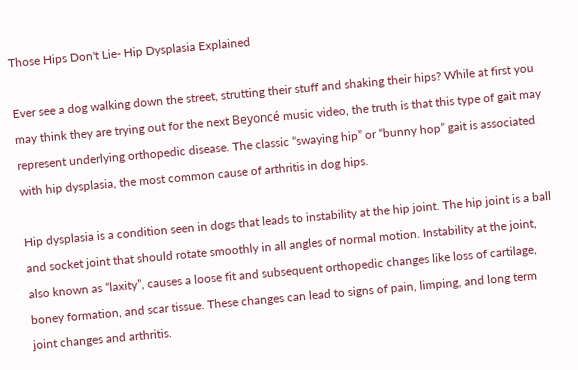Those Hips Don't Lie- Hip Dysplasia Explained

Ever see a dog walking down the street, strutting their stuff and shaking their hips? While at first you may think they are trying out for the next Beyoncé music video, the truth is that this type of gait may represent underlying orthopedic disease. The classic “swaying hip” or “bunny hop” gait is associated with hip dysplasia, the most common cause of arthritis in dog hips.

Hip dysplasia is a condition seen in dogs that leads to instability at the hip joint. The hip joint is a ball and socket joint that should rotate smoothly in all angles of normal motion. Instability at the joint, also known as “laxity”, causes a loose fit and subsequent orthopedic changes like loss of cartilage, boney formation, and scar tissue. These changes can lead to signs of pain, limping, and long term joint changes and arthritis.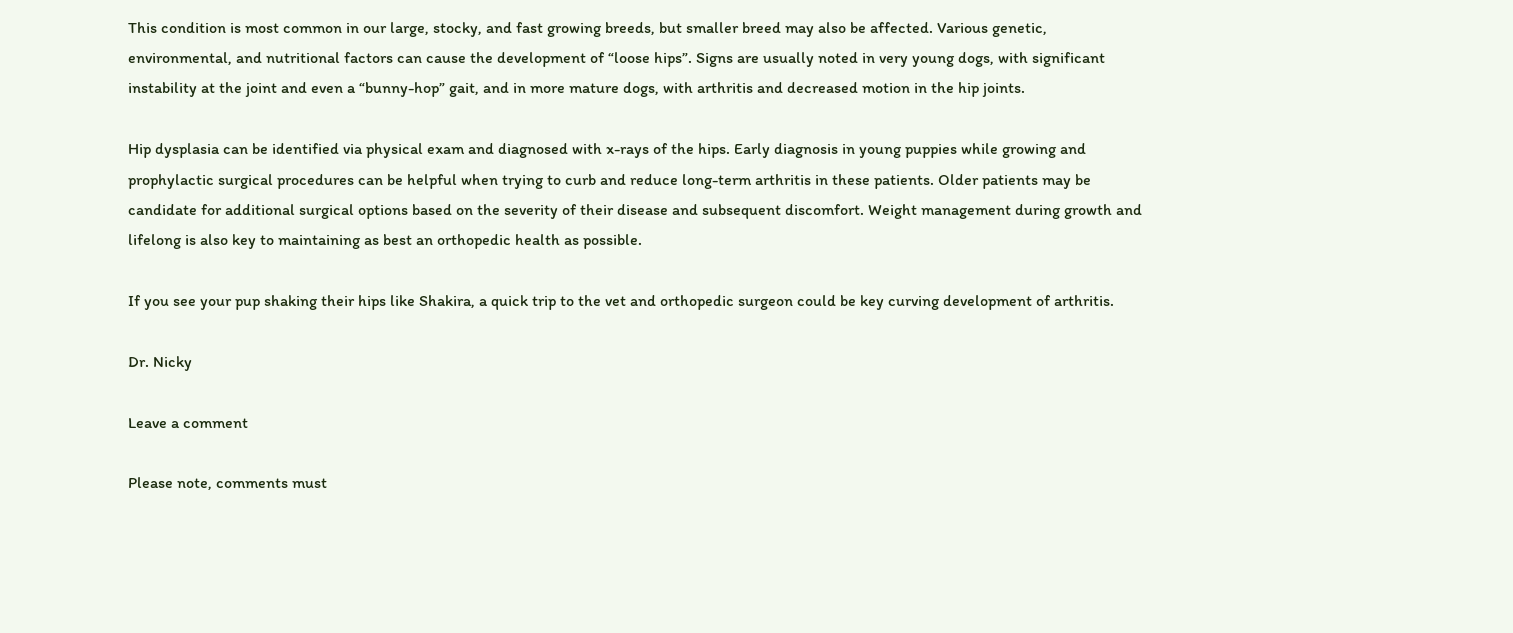This condition is most common in our large, stocky, and fast growing breeds, but smaller breed may also be affected. Various genetic, environmental, and nutritional factors can cause the development of “loose hips”. Signs are usually noted in very young dogs, with significant instability at the joint and even a “bunny-hop” gait, and in more mature dogs, with arthritis and decreased motion in the hip joints.

Hip dysplasia can be identified via physical exam and diagnosed with x-rays of the hips. Early diagnosis in young puppies while growing and prophylactic surgical procedures can be helpful when trying to curb and reduce long-term arthritis in these patients. Older patients may be candidate for additional surgical options based on the severity of their disease and subsequent discomfort. Weight management during growth and lifelong is also key to maintaining as best an orthopedic health as possible.

If you see your pup shaking their hips like Shakira, a quick trip to the vet and orthopedic surgeon could be key curving development of arthritis.

Dr. Nicky

Leave a comment

Please note, comments must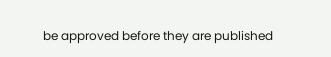be approved before they are published